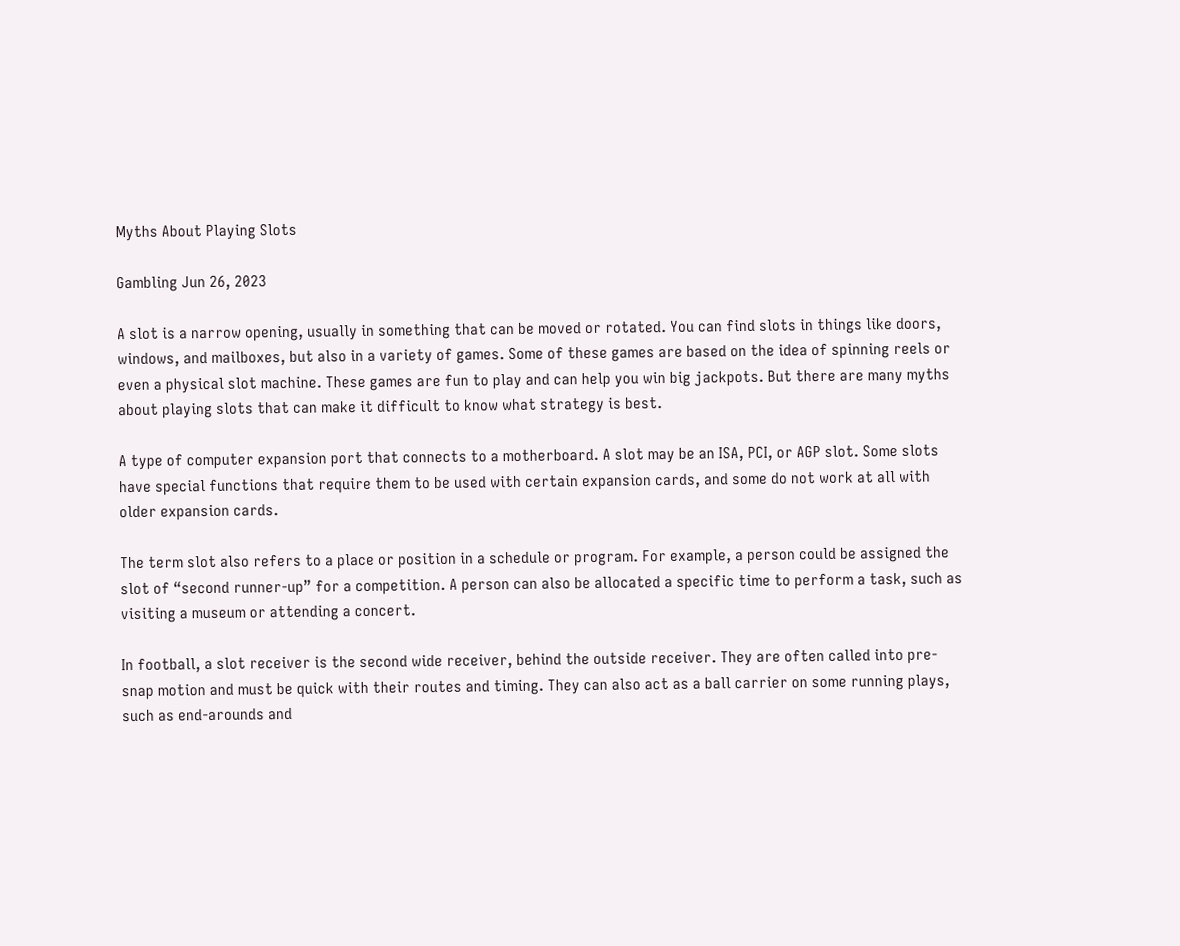Myths About Playing Slots

Gambling Jun 26, 2023

A slot is a narrow opening, usually in something that can be moved or rotated. You can find slots in things like doors, windows, and mailboxes, but also in a variety of games. Some of these games are based on the idea of spinning reels or even a physical slot machine. These games are fun to play and can help you win big jackpots. But there are many myths about playing slots that can make it difficult to know what strategy is best.

A type of computer expansion port that connects to a motherboard. A slot may be an ISA, PCI, or AGP slot. Some slots have special functions that require them to be used with certain expansion cards, and some do not work at all with older expansion cards.

The term slot also refers to a place or position in a schedule or program. For example, a person could be assigned the slot of “second runner-up” for a competition. A person can also be allocated a specific time to perform a task, such as visiting a museum or attending a concert.

In football, a slot receiver is the second wide receiver, behind the outside receiver. They are often called into pre-snap motion and must be quick with their routes and timing. They can also act as a ball carrier on some running plays, such as end-arounds and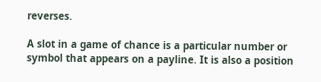reverses.

A slot in a game of chance is a particular number or symbol that appears on a payline. It is also a position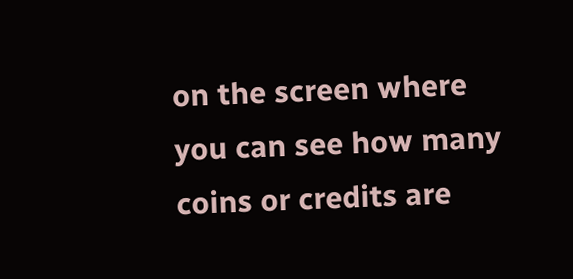on the screen where you can see how many coins or credits are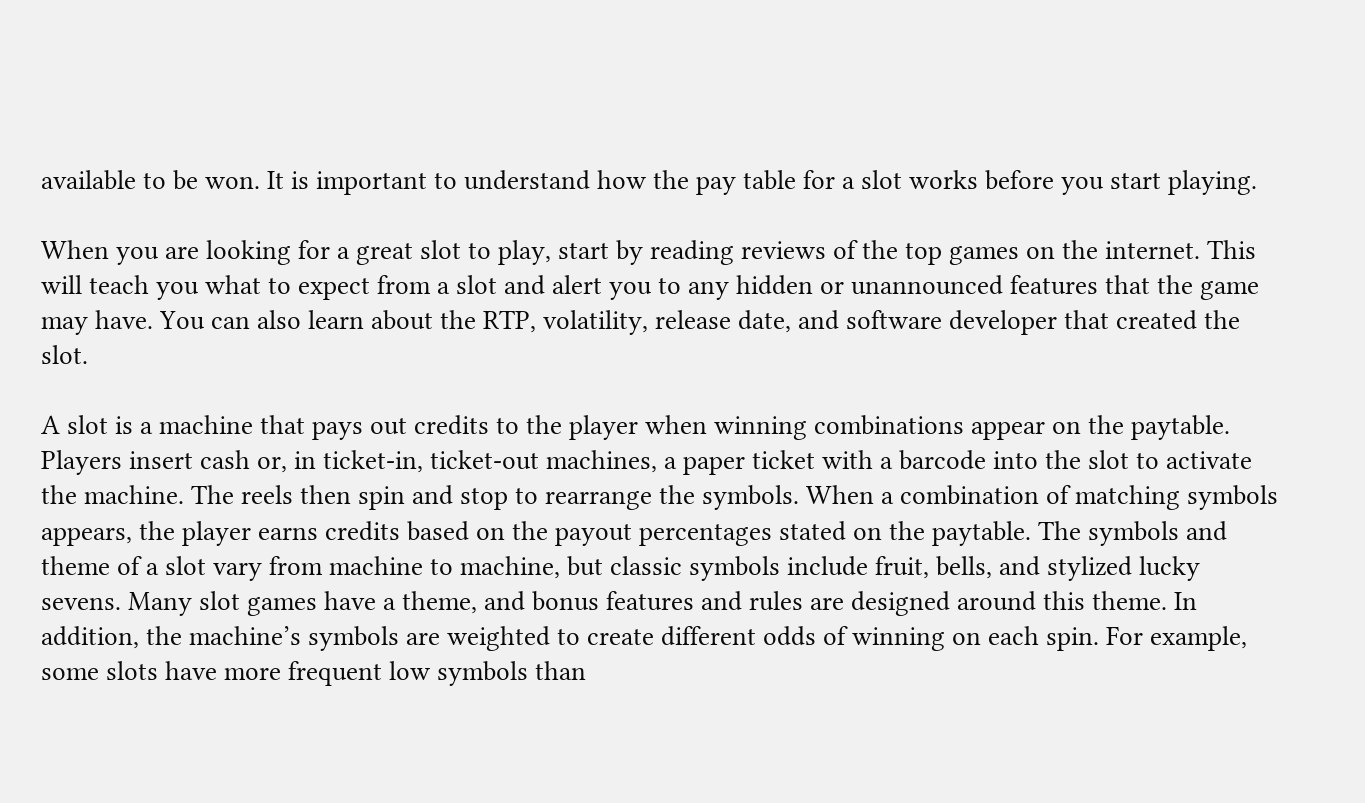available to be won. It is important to understand how the pay table for a slot works before you start playing.

When you are looking for a great slot to play, start by reading reviews of the top games on the internet. This will teach you what to expect from a slot and alert you to any hidden or unannounced features that the game may have. You can also learn about the RTP, volatility, release date, and software developer that created the slot.

A slot is a machine that pays out credits to the player when winning combinations appear on the paytable. Players insert cash or, in ticket-in, ticket-out machines, a paper ticket with a barcode into the slot to activate the machine. The reels then spin and stop to rearrange the symbols. When a combination of matching symbols appears, the player earns credits based on the payout percentages stated on the paytable. The symbols and theme of a slot vary from machine to machine, but classic symbols include fruit, bells, and stylized lucky sevens. Many slot games have a theme, and bonus features and rules are designed around this theme. In addition, the machine’s symbols are weighted to create different odds of winning on each spin. For example, some slots have more frequent low symbols than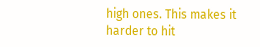high ones. This makes it harder to hit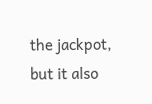the jackpot, but it also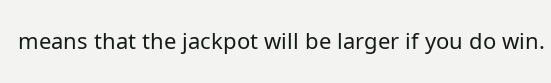means that the jackpot will be larger if you do win.